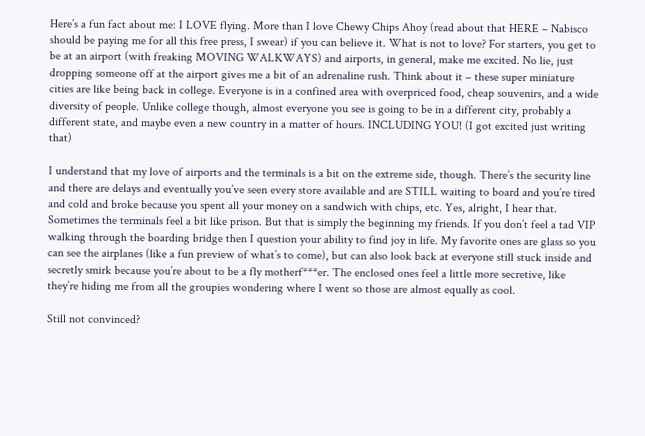Here’s a fun fact about me: I LOVE flying. More than I love Chewy Chips Ahoy (read about that HERE – Nabisco should be paying me for all this free press, I swear) if you can believe it. What is not to love? For starters, you get to be at an airport (with freaking MOVING WALKWAYS) and airports, in general, make me excited. No lie, just dropping someone off at the airport gives me a bit of an adrenaline rush. Think about it – these super miniature cities are like being back in college. Everyone is in a confined area with overpriced food, cheap souvenirs, and a wide diversity of people. Unlike college though, almost everyone you see is going to be in a different city, probably a different state, and maybe even a new country in a matter of hours. INCLUDING YOU! (I got excited just writing that)

I understand that my love of airports and the terminals is a bit on the extreme side, though. There’s the security line and there are delays and eventually you’ve seen every store available and are STILL waiting to board and you’re tired and cold and broke because you spent all your money on a sandwich with chips, etc. Yes, alright, I hear that. Sometimes the terminals feel a bit like prison. But that is simply the beginning my friends. If you don’t feel a tad VIP walking through the boarding bridge then I question your ability to find joy in life. My favorite ones are glass so you can see the airplanes (like a fun preview of what’s to come), but can also look back at everyone still stuck inside and secretly smirk because you’re about to be a fly motherf***er. The enclosed ones feel a little more secretive, like they’re hiding me from all the groupies wondering where I went so those are almost equally as cool.

Still not convinced?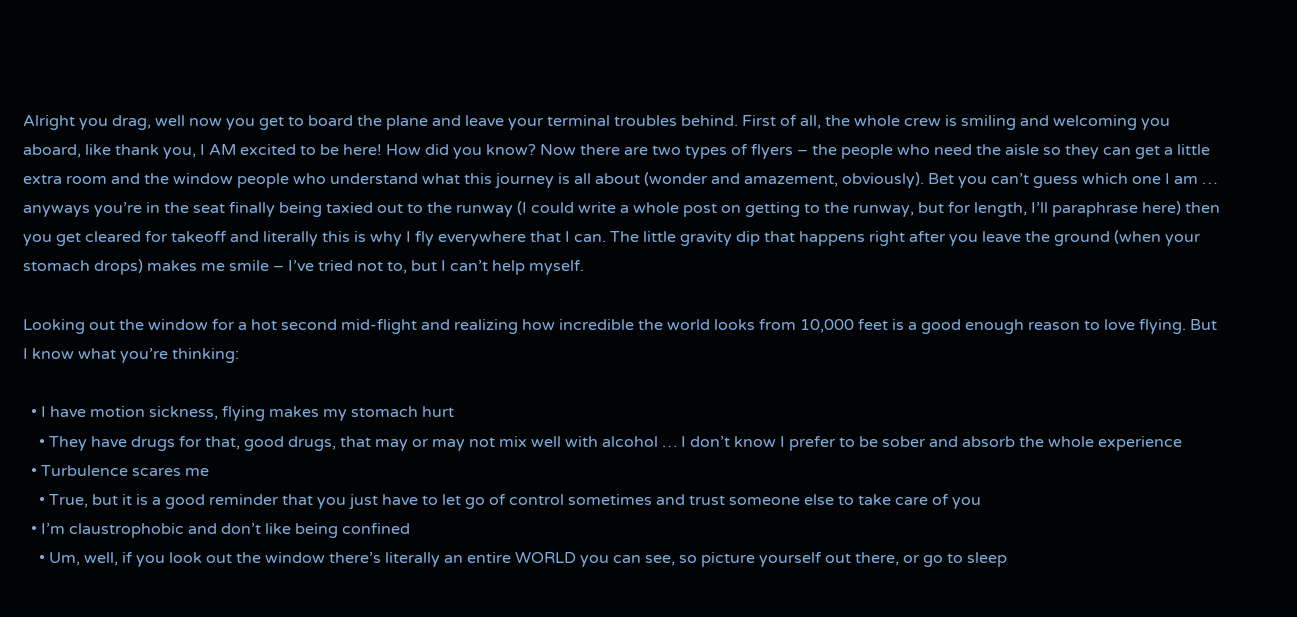Alright you drag, well now you get to board the plane and leave your terminal troubles behind. First of all, the whole crew is smiling and welcoming you aboard, like thank you, I AM excited to be here! How did you know? Now there are two types of flyers – the people who need the aisle so they can get a little extra room and the window people who understand what this journey is all about (wonder and amazement, obviously). Bet you can’t guess which one I am … anyways you’re in the seat finally being taxied out to the runway (I could write a whole post on getting to the runway, but for length, I’ll paraphrase here) then you get cleared for takeoff and literally this is why I fly everywhere that I can. The little gravity dip that happens right after you leave the ground (when your stomach drops) makes me smile – I’ve tried not to, but I can’t help myself.

Looking out the window for a hot second mid-flight and realizing how incredible the world looks from 10,000 feet is a good enough reason to love flying. But I know what you’re thinking:

  • I have motion sickness, flying makes my stomach hurt
    • They have drugs for that, good drugs, that may or may not mix well with alcohol … I don’t know I prefer to be sober and absorb the whole experience
  • Turbulence scares me
    • True, but it is a good reminder that you just have to let go of control sometimes and trust someone else to take care of you
  • I’m claustrophobic and don’t like being confined
    • Um, well, if you look out the window there’s literally an entire WORLD you can see, so picture yourself out there, or go to sleep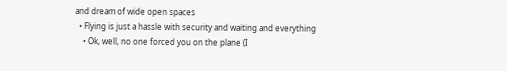and dream of wide open spaces
  • Flying is just a hassle with security and waiting and everything
    • Ok, well, no one forced you on the plane (I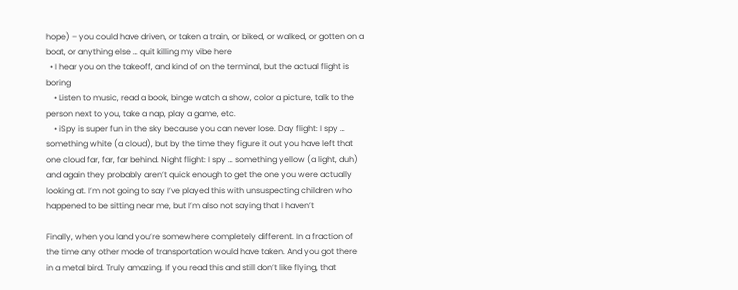hope) – you could have driven, or taken a train, or biked, or walked, or gotten on a boat, or anything else … quit killing my vibe here
  • I hear you on the takeoff, and kind of on the terminal, but the actual flight is boring
    • Listen to music, read a book, binge watch a show, color a picture, talk to the person next to you, take a nap, play a game, etc.
    • iSpy is super fun in the sky because you can never lose. Day flight: I spy … something white (a cloud), but by the time they figure it out you have left that one cloud far, far, far behind. Night flight: I spy … something yellow (a light, duh) and again they probably aren’t quick enough to get the one you were actually looking at. I’m not going to say I’ve played this with unsuspecting children who happened to be sitting near me, but I’m also not saying that I haven’t

Finally, when you land you’re somewhere completely different. In a fraction of the time any other mode of transportation would have taken. And you got there in a metal bird. Truly amazing. If you read this and still don’t like flying, that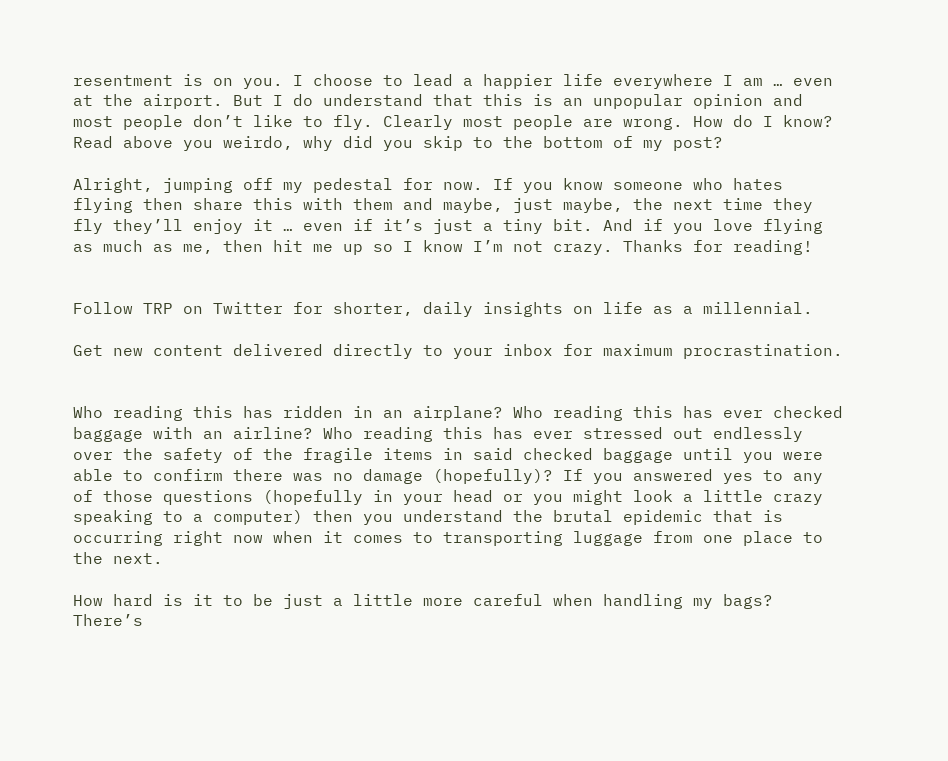resentment is on you. I choose to lead a happier life everywhere I am … even at the airport. But I do understand that this is an unpopular opinion and most people don’t like to fly. Clearly most people are wrong. How do I know? Read above you weirdo, why did you skip to the bottom of my post?

Alright, jumping off my pedestal for now. If you know someone who hates flying then share this with them and maybe, just maybe, the next time they fly they’ll enjoy it … even if it’s just a tiny bit. And if you love flying as much as me, then hit me up so I know I’m not crazy. Thanks for reading!


Follow TRP on Twitter for shorter, daily insights on life as a millennial.

Get new content delivered directly to your inbox for maximum procrastination.


Who reading this has ridden in an airplane? Who reading this has ever checked baggage with an airline? Who reading this has ever stressed out endlessly over the safety of the fragile items in said checked baggage until you were able to confirm there was no damage (hopefully)? If you answered yes to any of those questions (hopefully in your head or you might look a little crazy speaking to a computer) then you understand the brutal epidemic that is occurring right now when it comes to transporting luggage from one place to the next.

How hard is it to be just a little more careful when handling my bags? There’s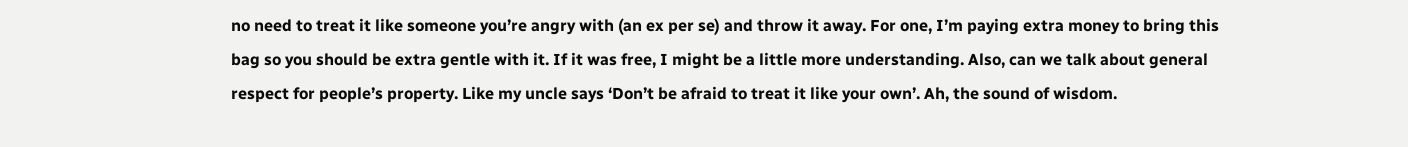no need to treat it like someone you’re angry with (an ex per se) and throw it away. For one, I’m paying extra money to bring this bag so you should be extra gentle with it. If it was free, I might be a little more understanding. Also, can we talk about general respect for people’s property. Like my uncle says ‘Don’t be afraid to treat it like your own’. Ah, the sound of wisdom.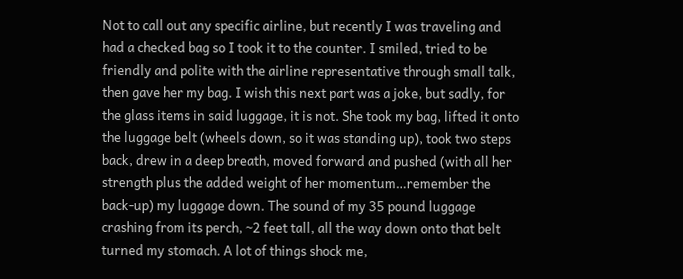Not to call out any specific airline, but recently I was traveling and had a checked bag so I took it to the counter. I smiled, tried to be friendly and polite with the airline representative through small talk, then gave her my bag. I wish this next part was a joke, but sadly, for the glass items in said luggage, it is not. She took my bag, lifted it onto the luggage belt (wheels down, so it was standing up), took two steps back, drew in a deep breath, moved forward and pushed (with all her strength plus the added weight of her momentum…remember the back-up) my luggage down. The sound of my 35 pound luggage crashing from its perch, ~2 feet tall, all the way down onto that belt turned my stomach. A lot of things shock me,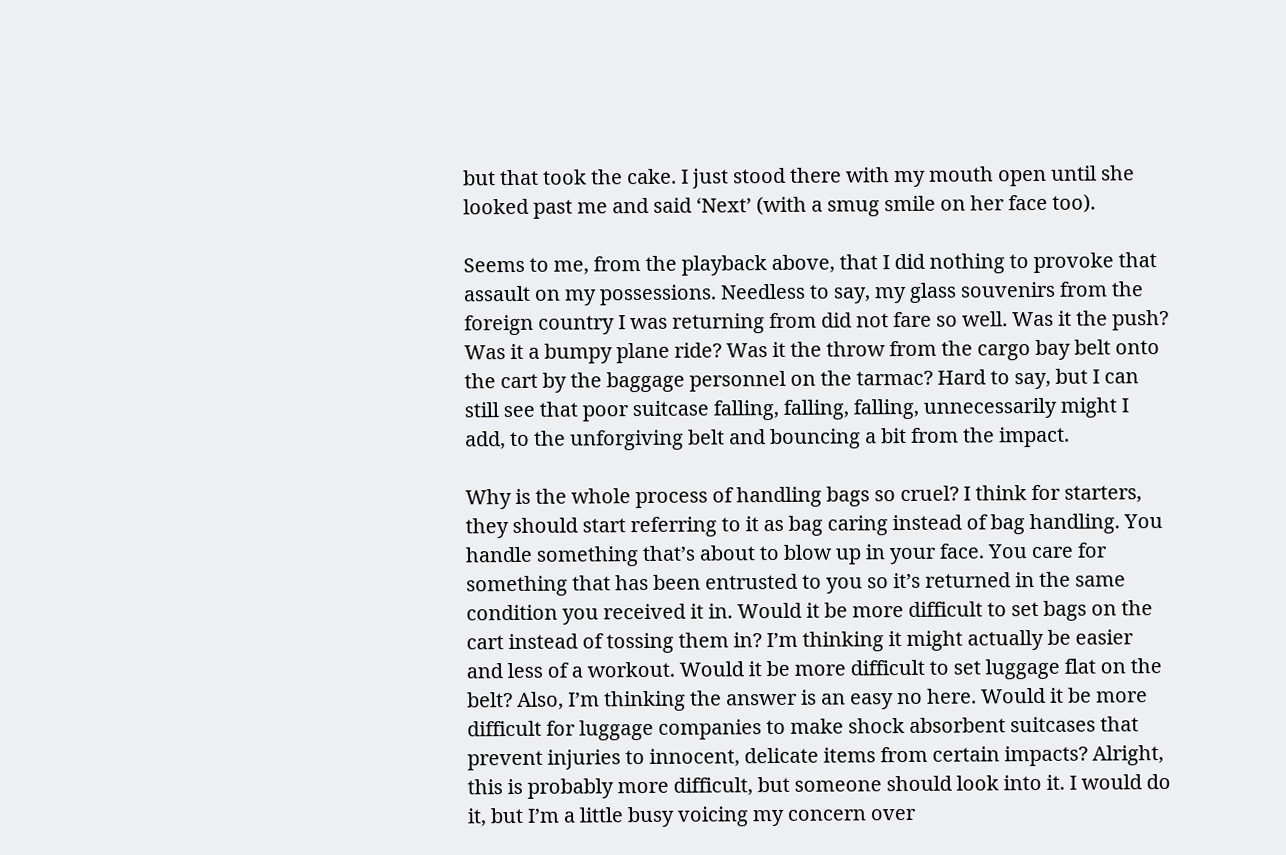but that took the cake. I just stood there with my mouth open until she looked past me and said ‘Next’ (with a smug smile on her face too).

Seems to me, from the playback above, that I did nothing to provoke that assault on my possessions. Needless to say, my glass souvenirs from the foreign country I was returning from did not fare so well. Was it the push? Was it a bumpy plane ride? Was it the throw from the cargo bay belt onto the cart by the baggage personnel on the tarmac? Hard to say, but I can still see that poor suitcase falling, falling, falling, unnecessarily might I add, to the unforgiving belt and bouncing a bit from the impact.

Why is the whole process of handling bags so cruel? I think for starters, they should start referring to it as bag caring instead of bag handling. You handle something that’s about to blow up in your face. You care for something that has been entrusted to you so it’s returned in the same condition you received it in. Would it be more difficult to set bags on the cart instead of tossing them in? I’m thinking it might actually be easier and less of a workout. Would it be more difficult to set luggage flat on the belt? Also, I’m thinking the answer is an easy no here. Would it be more difficult for luggage companies to make shock absorbent suitcases that prevent injuries to innocent, delicate items from certain impacts? Alright, this is probably more difficult, but someone should look into it. I would do it, but I’m a little busy voicing my concern over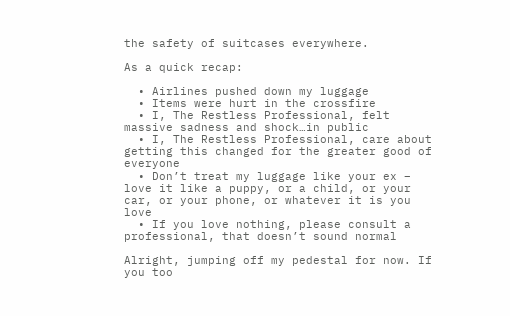the safety of suitcases everywhere.

As a quick recap:

  • Airlines pushed down my luggage
  • Items were hurt in the crossfire
  • I, The Restless Professional, felt massive sadness and shock…in public
  • I, The Restless Professional, care about getting this changed for the greater good of everyone
  • Don’t treat my luggage like your ex – love it like a puppy, or a child, or your car, or your phone, or whatever it is you love
  • If you love nothing, please consult a professional, that doesn’t sound normal

Alright, jumping off my pedestal for now. If you too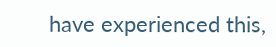have experienced this,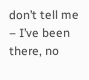don’t tell me – I’ve been there, no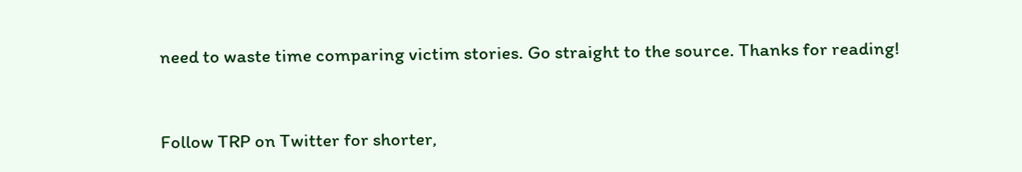need to waste time comparing victim stories. Go straight to the source. Thanks for reading!


Follow TRP on Twitter for shorter,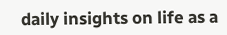daily insights on life as a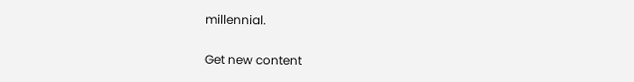millennial.

Get new content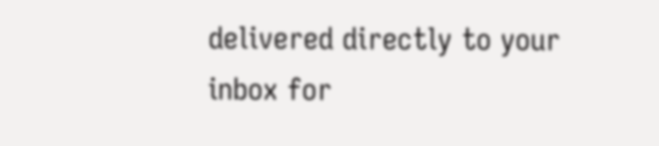delivered directly to your inbox for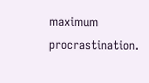maximum procrastination.